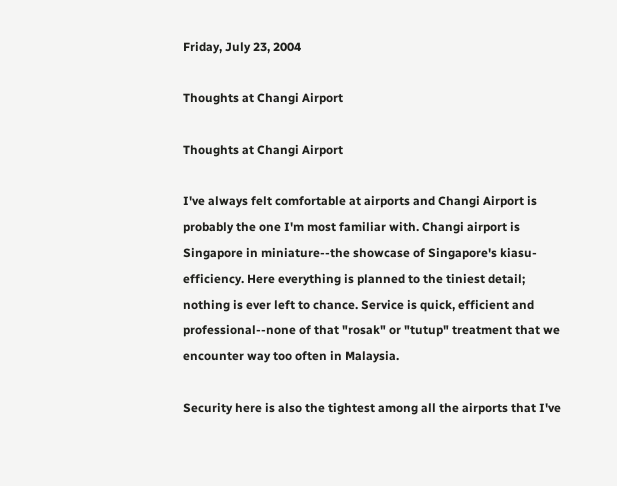Friday, July 23, 2004

Thoughts at Changi Airport

Thoughts at Changi Airport

I've always felt comfortable at airports and Changi Airport is probably the one I'm most familiar with. Changi airport is Singapore in miniature--the showcase of Singapore's kiasu-efficiency. Here everything is planned to the tiniest detail; nothing is ever left to chance. Service is quick, efficient and professional--none of that "rosak" or "tutup" treatment that we encounter way too often in Malaysia.

Security here is also the tightest among all the airports that I've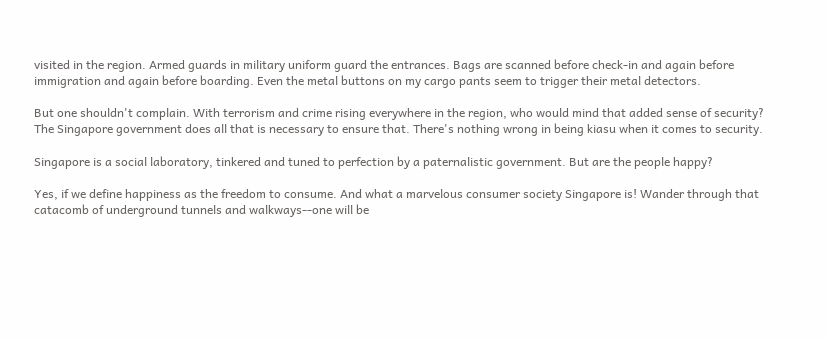visited in the region. Armed guards in military uniform guard the entrances. Bags are scanned before check-in and again before immigration and again before boarding. Even the metal buttons on my cargo pants seem to trigger their metal detectors.

But one shouldn't complain. With terrorism and crime rising everywhere in the region, who would mind that added sense of security? The Singapore government does all that is necessary to ensure that. There's nothing wrong in being kiasu when it comes to security.

Singapore is a social laboratory, tinkered and tuned to perfection by a paternalistic government. But are the people happy?

Yes, if we define happiness as the freedom to consume. And what a marvelous consumer society Singapore is! Wander through that catacomb of underground tunnels and walkways--one will be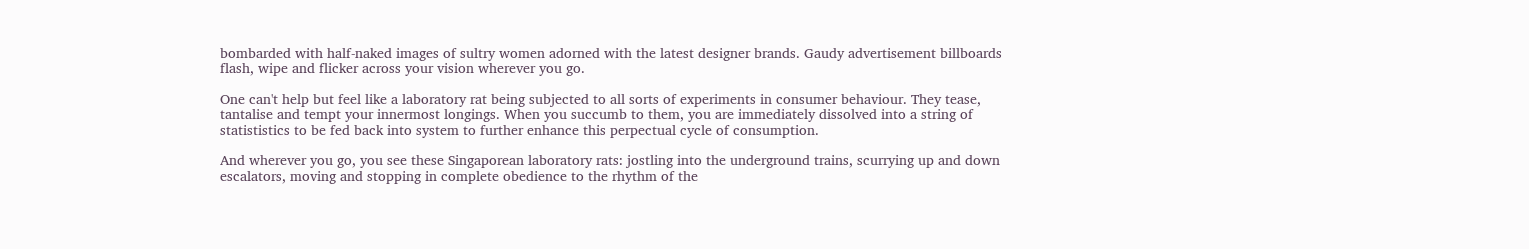bombarded with half-naked images of sultry women adorned with the latest designer brands. Gaudy advertisement billboards flash, wipe and flicker across your vision wherever you go.

One can't help but feel like a laboratory rat being subjected to all sorts of experiments in consumer behaviour. They tease, tantalise and tempt your innermost longings. When you succumb to them, you are immediately dissolved into a string of statististics to be fed back into system to further enhance this perpectual cycle of consumption.

And wherever you go, you see these Singaporean laboratory rats: jostling into the underground trains, scurrying up and down escalators, moving and stopping in complete obedience to the rhythm of the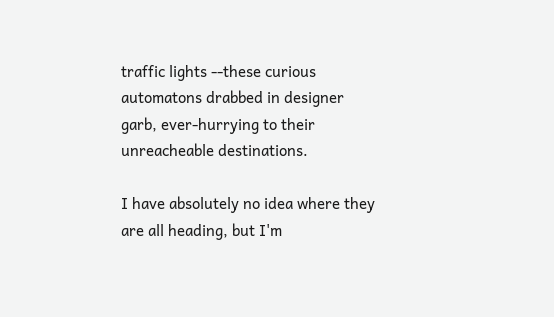traffic lights --these curious automatons drabbed in designer garb, ever-hurrying to their unreacheable destinations.

I have absolutely no idea where they are all heading, but I'm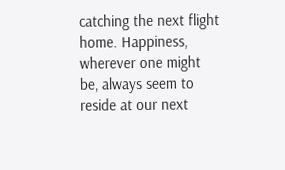catching the next flight home. Happiness, wherever one might be, always seem to reside at our next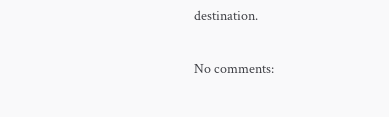destination.

No comments: